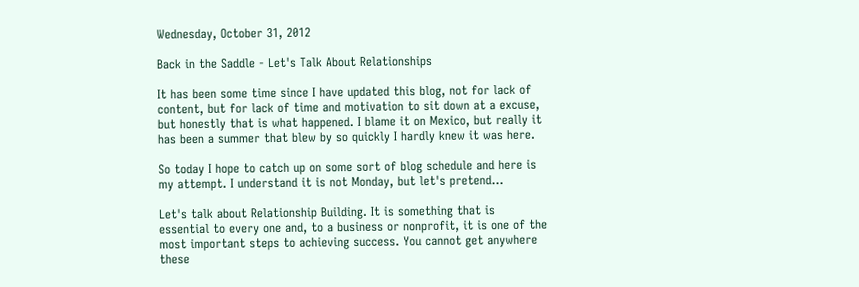Wednesday, October 31, 2012

Back in the Saddle - Let's Talk About Relationships

It has been some time since I have updated this blog, not for lack of content, but for lack of time and motivation to sit down at a excuse, but honestly that is what happened. I blame it on Mexico, but really it has been a summer that blew by so quickly I hardly knew it was here.

So today I hope to catch up on some sort of blog schedule and here is my attempt. I understand it is not Monday, but let's pretend...

Let's talk about Relationship Building. It is something that is essential to every one and, to a business or nonprofit, it is one of the most important steps to achieving success. You cannot get anywhere these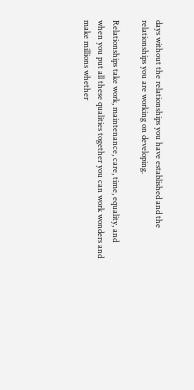days without the relationships you have established and the relationships you are working on developing.

Relationships take work, maintenance, care, time, equality, and when you put all these qualities together you can work wonders and make millions whether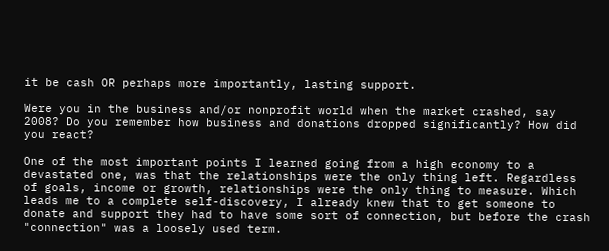it be cash OR perhaps more importantly, lasting support.

Were you in the business and/or nonprofit world when the market crashed, say 2008? Do you remember how business and donations dropped significantly? How did you react?

One of the most important points I learned going from a high economy to a devastated one, was that the relationships were the only thing left. Regardless of goals, income or growth, relationships were the only thing to measure. Which leads me to a complete self-discovery, I already knew that to get someone to donate and support they had to have some sort of connection, but before the crash "connection" was a loosely used term.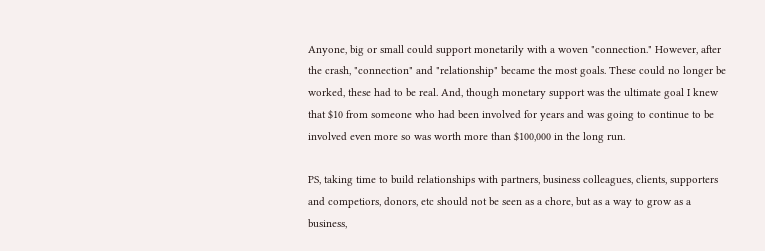Anyone, big or small could support monetarily with a woven "connection." However, after the crash, "connection" and "relationship" became the most goals. These could no longer be worked, these had to be real. And, though monetary support was the ultimate goal I knew that $10 from someone who had been involved for years and was going to continue to be involved even more so was worth more than $100,000 in the long run.

PS, taking time to build relationships with partners, business colleagues, clients, supporters and competiors, donors, etc should not be seen as a chore, but as a way to grow as a business,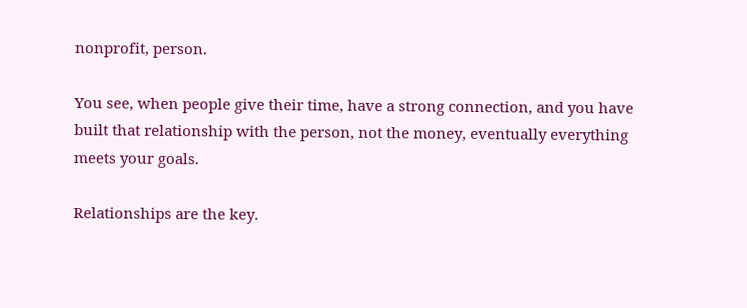nonprofit, person.

You see, when people give their time, have a strong connection, and you have built that relationship with the person, not the money, eventually everything meets your goals.

Relationships are the key.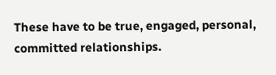These have to be true, engaged, personal, committed relationships.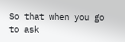So that when you go to ask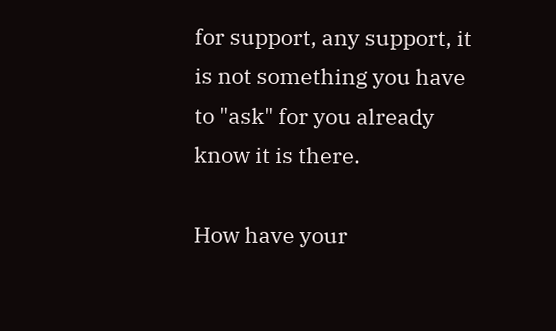for support, any support, it is not something you have to "ask" for you already know it is there.

How have your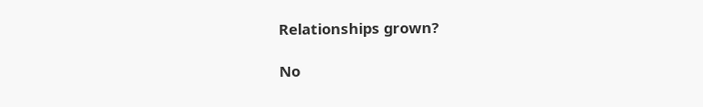Relationships grown?

No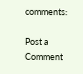comments:

Post a Comment